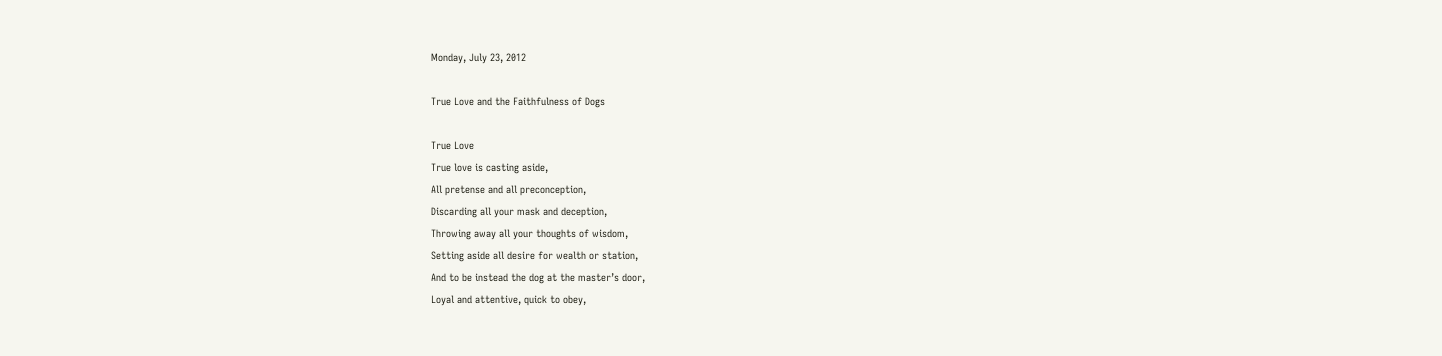Monday, July 23, 2012

True Love and the Faithfulness of Dogs

True Love
True love is casting aside,
All pretense and all preconception,
Discarding all your mask and deception,
Throwing away all your thoughts of wisdom,
Setting aside all desire for wealth or station,
And to be instead the dog at the master’s door,
Loyal and attentive, quick to obey,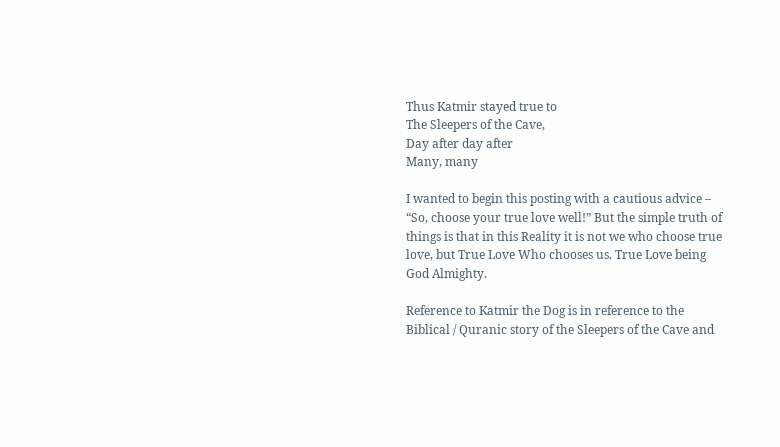Thus Katmir stayed true to
The Sleepers of the Cave,
Day after day after
Many, many

I wanted to begin this posting with a cautious advice – “So, choose your true love well!” But the simple truth of things is that in this Reality it is not we who choose true love, but True Love Who chooses us. True Love being God Almighty.

Reference to Katmir the Dog is in reference to the Biblical / Quranic story of the Sleepers of the Cave and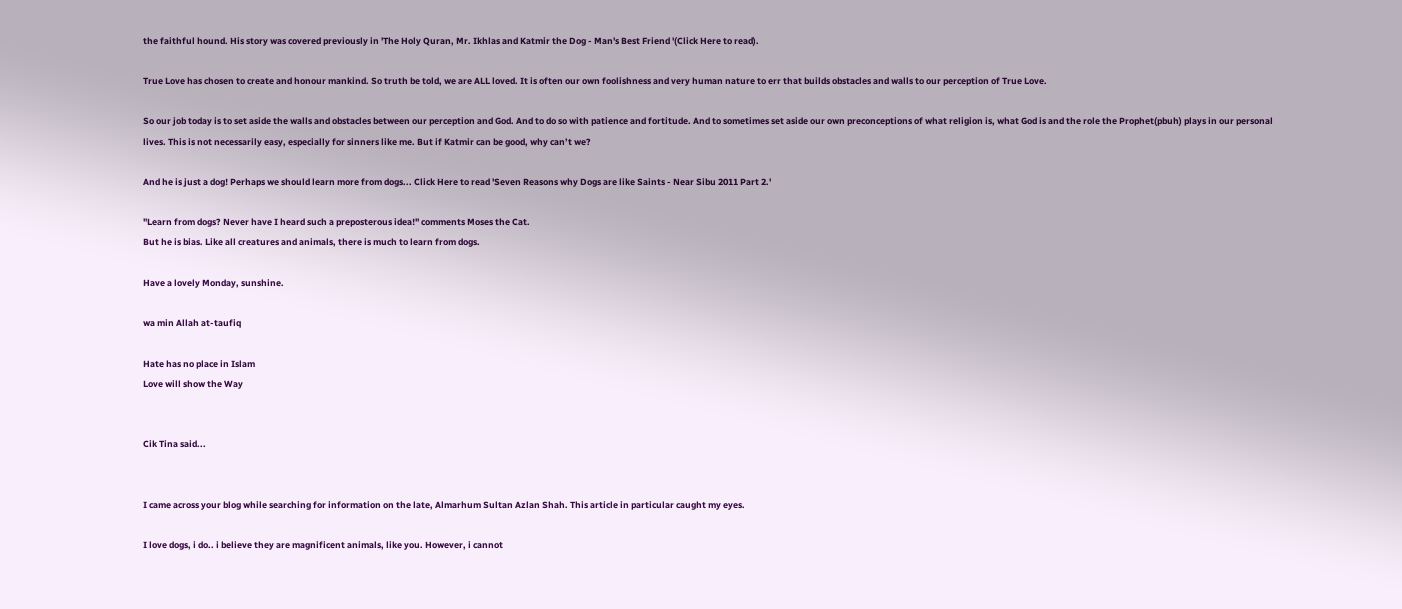the faithful hound. His story was covered previously in 'The Holy Quran, Mr. Ikhlas and Katmir the Dog - Man's Best Friend '(Click Here to read).

True Love has chosen to create and honour mankind. So truth be told, we are ALL loved. It is often our own foolishness and very human nature to err that builds obstacles and walls to our perception of True Love.

So our job today is to set aside the walls and obstacles between our perception and God. And to do so with patience and fortitude. And to sometimes set aside our own preconceptions of what religion is, what God is and the role the Prophet(pbuh) plays in our personal lives. This is not necessarily easy, especially for sinners like me. But if Katmir can be good, why can’t we?

And he is just a dog! Perhaps we should learn more from dogs... Click Here to read 'Seven Reasons why Dogs are like Saints - Near Sibu 2011 Part 2.'

"Learn from dogs? Never have I heard such a preposterous idea!" comments Moses the Cat.
But he is bias. Like all creatures and animals, there is much to learn from dogs.

Have a lovely Monday, sunshine.

wa min Allah at-taufiq

Hate has no place in Islam
Love will show the Way


Cik Tina said...


I came across your blog while searching for information on the late, Almarhum Sultan Azlan Shah. This article in particular caught my eyes.

I love dogs, i do.. i believe they are magnificent animals, like you. However, i cannot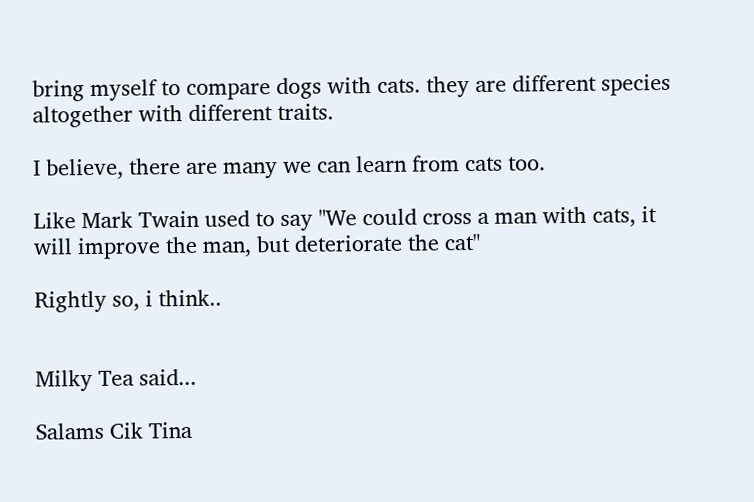bring myself to compare dogs with cats. they are different species altogether with different traits.

I believe, there are many we can learn from cats too.

Like Mark Twain used to say "We could cross a man with cats, it will improve the man, but deteriorate the cat"

Rightly so, i think..


Milky Tea said...

Salams Cik Tina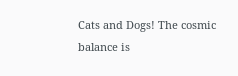Cats and Dogs! The cosmic balance is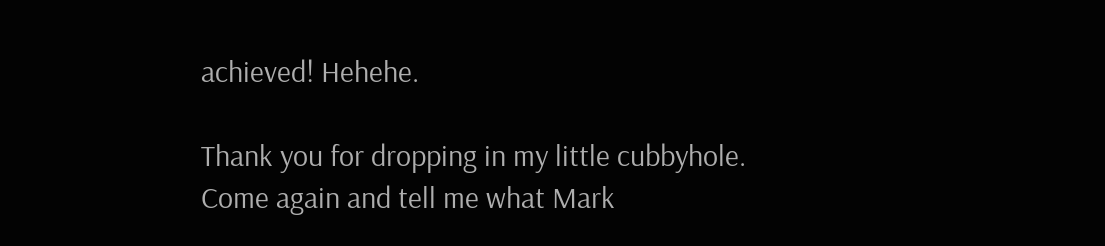achieved! Hehehe.

Thank you for dropping in my little cubbyhole. Come again and tell me what Mark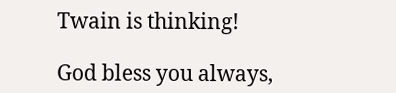Twain is thinking!

God bless you always,